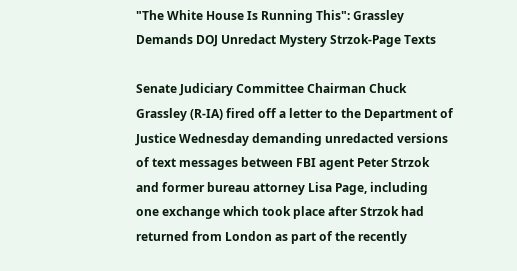"The White House Is Running This": Grassley Demands DOJ Unredact Mystery Strzok-Page Texts

Senate Judiciary Committee Chairman Chuck Grassley (R-IA) fired off a letter to the Department of Justice Wednesday demanding unredacted versions of text messages between FBI agent Peter Strzok and former bureau attorney Lisa Page, including one exchange which took place after Strzok had returned from London as part of the recently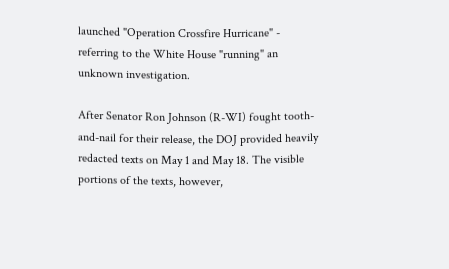launched "Operation Crossfire Hurricane" - referring to the White House "running" an unknown investigation.

After Senator Ron Johnson (R-WI) fought tooth-and-nail for their release, the DOJ provided heavily redacted texts on May 1 and May 18. The visible portions of the texts, however,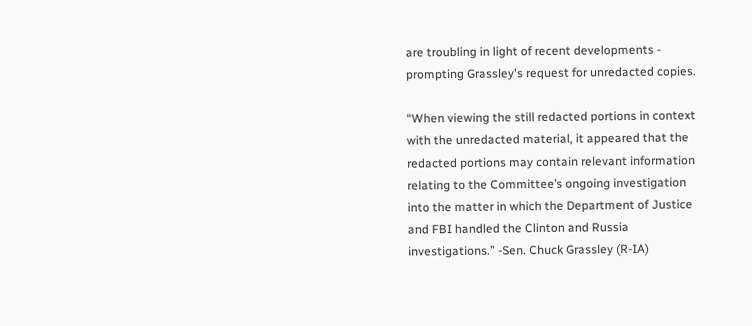are troubling in light of recent developments - prompting Grassley's request for unredacted copies.

“When viewing the still redacted portions in context with the unredacted material, it appeared that the redacted portions may contain relevant information relating to the Committee’s ongoing investigation into the matter in which the Department of Justice and FBI handled the Clinton and Russia investigations.” -Sen. Chuck Grassley (R-IA)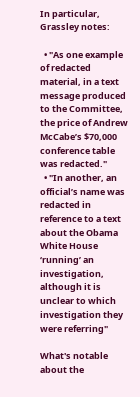In particular, Grassley notes:

  • "As one example of redacted material, in a text message produced to the Committee, the price of Andrew McCabe’s $70,000 conference table was redacted."
  • "In another, an official’s name was redacted in reference to a text about the Obama White House ‘running’ an investigation, although it is unclear to which investigation they were referring"

What's notable about the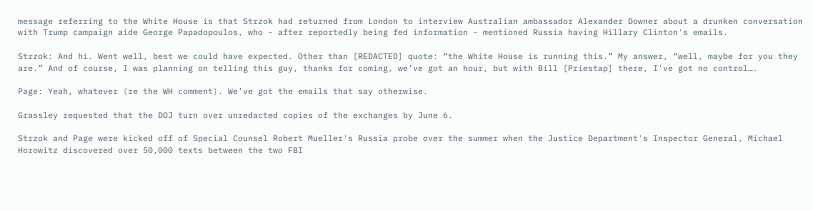message referring to the White House is that Strzok had returned from London to interview Australian ambassador Alexander Downer about a drunken conversation with Trump campaign aide George Papadopoulos, who - after reportedly being fed information - mentioned Russia having Hillary Clinton's emails.

Strzok: And hi. Went well, best we could have expected. Other than [REDACTED] quote: “the White House is running this.” My answer, “well, maybe for you they are.” And of course, I was planning on telling this guy, thanks for coming, we’ve got an hour, but with Bill [Priestap] there, I’ve got no control….

Page: Yeah, whatever (re the WH comment). We’ve got the emails that say otherwise.

Grassley requested that the DOJ turn over unredacted copies of the exchanges by June 6.

Strzok and Page were kicked off of Special Counsel Robert Mueller's Russia probe over the summer when the Justice Department's Inspector General, Michael Horowitz discovered over 50,000 texts between the two FBI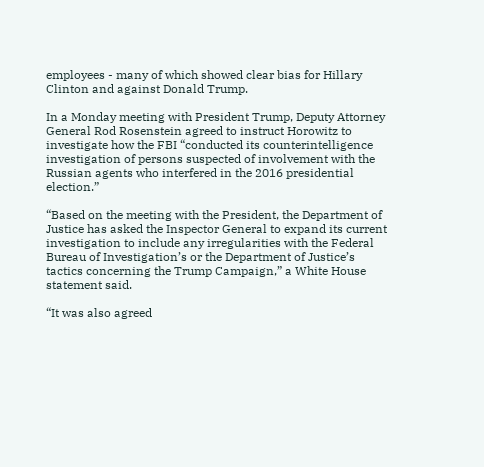employees - many of which showed clear bias for Hillary Clinton and against Donald Trump.

In a Monday meeting with President Trump, Deputy Attorney General Rod Rosenstein agreed to instruct Horowitz to investigate how the FBI “conducted its counterintelligence investigation of persons suspected of involvement with the Russian agents who interfered in the 2016 presidential election.”

“Based on the meeting with the President, the Department of Justice has asked the Inspector General to expand its current investigation to include any irregularities with the Federal Bureau of Investigation’s or the Department of Justice’s tactics concerning the Trump Campaign,” a White House statement said.

“It was also agreed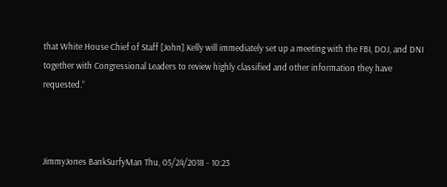that White House Chief of Staff [John] Kelly will immediately set up a meeting with the FBI, DOJ, and DNI together with Congressional Leaders to review highly classified and other information they have requested.”



JimmyJones BankSurfyMan Thu, 05/24/2018 - 10:23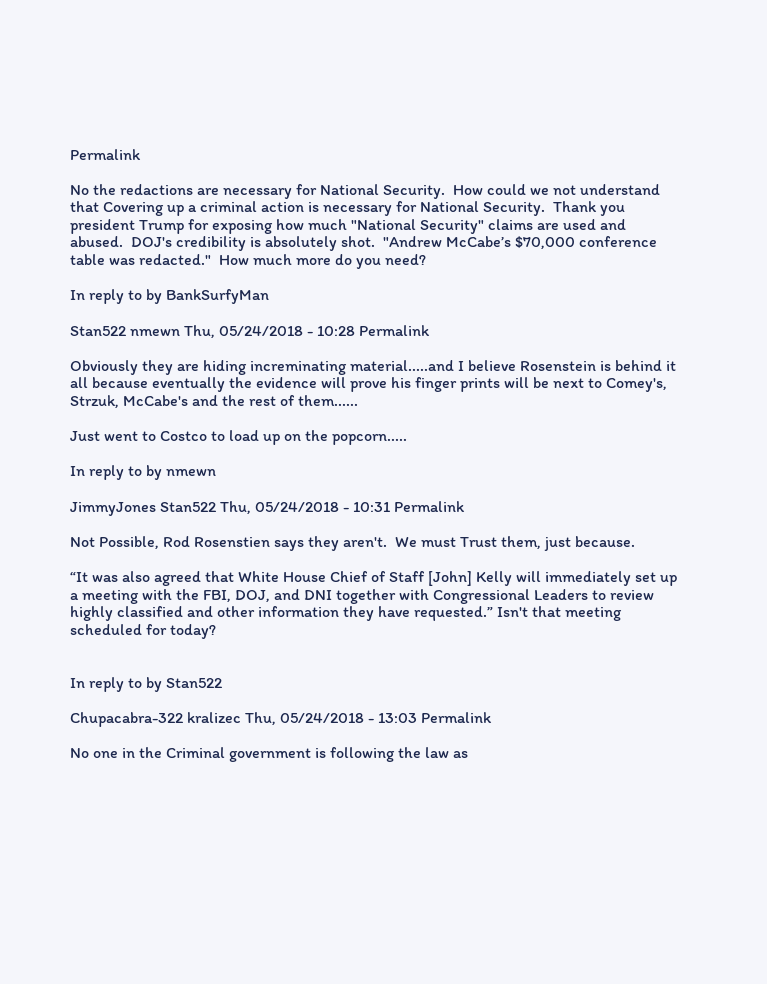Permalink

No the redactions are necessary for National Security.  How could we not understand that Covering up a criminal action is necessary for National Security.  Thank you president Trump for exposing how much "National Security" claims are used and abused.  DOJ's credibility is absolutely shot.  "Andrew McCabe’s $70,000 conference table was redacted."  How much more do you need?

In reply to by BankSurfyMan

Stan522 nmewn Thu, 05/24/2018 - 10:28 Permalink

Obviously they are hiding increminating material.....and I believe Rosenstein is behind it all because eventually the evidence will prove his finger prints will be next to Comey's, Strzuk, McCabe's and the rest of them......

Just went to Costco to load up on the popcorn.....

In reply to by nmewn

JimmyJones Stan522 Thu, 05/24/2018 - 10:31 Permalink

Not Possible, Rod Rosenstien says they aren't.  We must Trust them, just because.

“It was also agreed that White House Chief of Staff [John] Kelly will immediately set up a meeting with the FBI, DOJ, and DNI together with Congressional Leaders to review highly classified and other information they have requested.” Isn't that meeting scheduled for today?


In reply to by Stan522

Chupacabra-322 kralizec Thu, 05/24/2018 - 13:03 Permalink

No one in the Criminal government is following the law as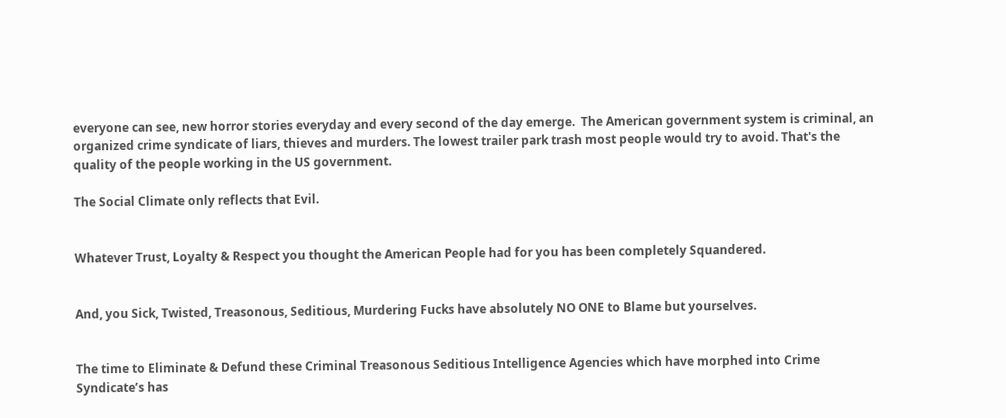everyone can see, new horror stories everyday and every second of the day emerge.  The American government system is criminal, an organized crime syndicate of liars, thieves and murders. The lowest trailer park trash most people would try to avoid. That's the quality of the people working in the US government.

The Social Climate only reflects that Evil.


Whatever Trust, Loyalty & Respect you thought the American People had for you has been completely Squandered.


And, you Sick, Twisted, Treasonous, Seditious, Murdering Fucks have absolutely NO ONE to Blame but yourselves.


The time to Eliminate & Defund these Criminal Treasonous Seditious Intelligence Agencies which have morphed into Crime Syndicate’s has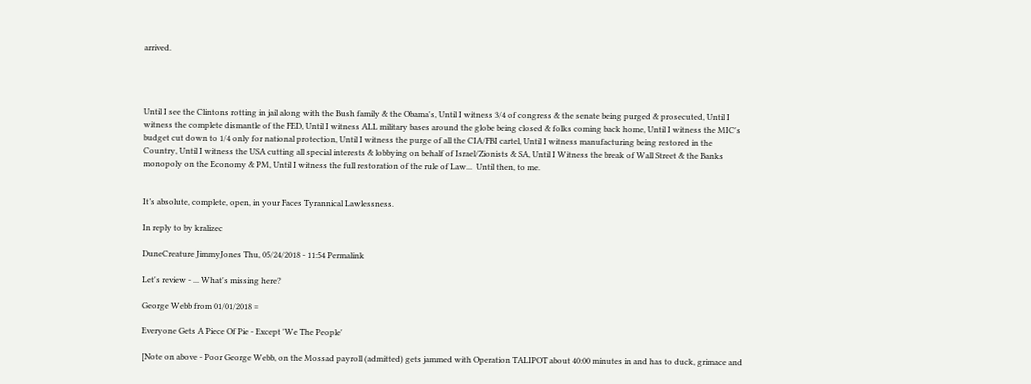arrived.




Until I see the Clintons rotting in jail along with the Bush family & the Obama's, Until I witness 3/4 of congress & the senate being purged & prosecuted, Until I witness the complete dismantle of the FED, Until I witness ALL military bases around the globe being closed & folks coming back home, Until I witness the MIC's budget cut down to 1/4 only for national protection, Until I witness the purge of all the CIA/FBI cartel, Until I witness manufacturing being restored in the Country, Until I witness the USA cutting all special interests & lobbying on behalf of Israel/Zionists & SA, Until I Witness the break of Wall Street & the Banks monopoly on the Economy & PM, Until I witness the full restoration of the rule of Law...  Until then, to me.


It’s absolute, complete, open, in your Faces Tyrannical Lawlessness.

In reply to by kralizec

DuneCreature JimmyJones Thu, 05/24/2018 - 11:54 Permalink

Let's review - ... What's missing here?

George Webb from 01/01/2018 =

Everyone Gets A Piece Of Pie - Except 'We The People'

[Note on above - Poor George Webb, on the Mossad payroll (admitted) gets jammed with Operation TALIPOT about 40:00 minutes in and has to duck, grimace and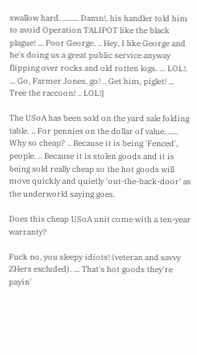swallow hard. ........ Damn!, his handler told him to avoid Operation TALIPOT like the black plague! ... Poor George. .. Hey, I like George and he's doing us a great public service anyway flipping over rocks and old rotten logs. ... LOL!. ... Go, Farmer Jones, go! .. Get him, piglet! ... Tree the raccoon! .. LOL!]

The USoA has been sold on the yard sale folding table. .. For pennies on the dollar of value. ..... Why so cheap? .. Because it is being 'Fenced', people. .. Because it is stolen goods and it is being sold really cheap so the hot goods will move quickly and quietly 'out-the-back-door' as the underworld saying goes.

Does this cheap USoA unit come with a ten-year warranty?

Fuck no, you sleepy idiots! (veteran and savvy ZHers excluded). ... That's hot goods they're payin'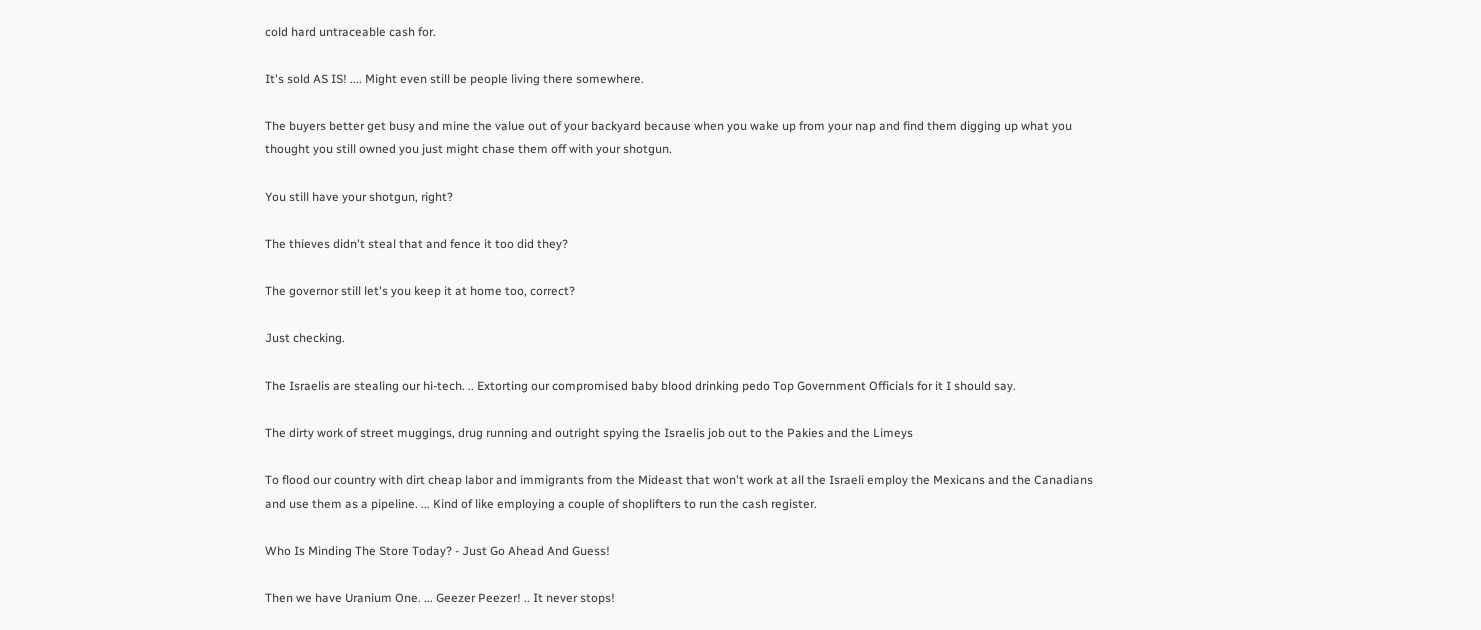cold hard untraceable cash for.

It's sold AS IS! .... Might even still be people living there somewhere.

The buyers better get busy and mine the value out of your backyard because when you wake up from your nap and find them digging up what you thought you still owned you just might chase them off with your shotgun.

You still have your shotgun, right?

The thieves didn't steal that and fence it too did they?

The governor still let's you keep it at home too, correct?

Just checking.

The Israelis are stealing our hi-tech. .. Extorting our compromised baby blood drinking pedo Top Government Officials for it I should say.

The dirty work of street muggings, drug running and outright spying the Israelis job out to the Pakies and the Limeys

To flood our country with dirt cheap labor and immigrants from the Mideast that won't work at all the Israeli employ the Mexicans and the Canadians and use them as a pipeline. ... Kind of like employing a couple of shoplifters to run the cash register.

Who Is Minding The Store Today? - Just Go Ahead And Guess!

Then we have Uranium One. ... Geezer Peezer! .. It never stops!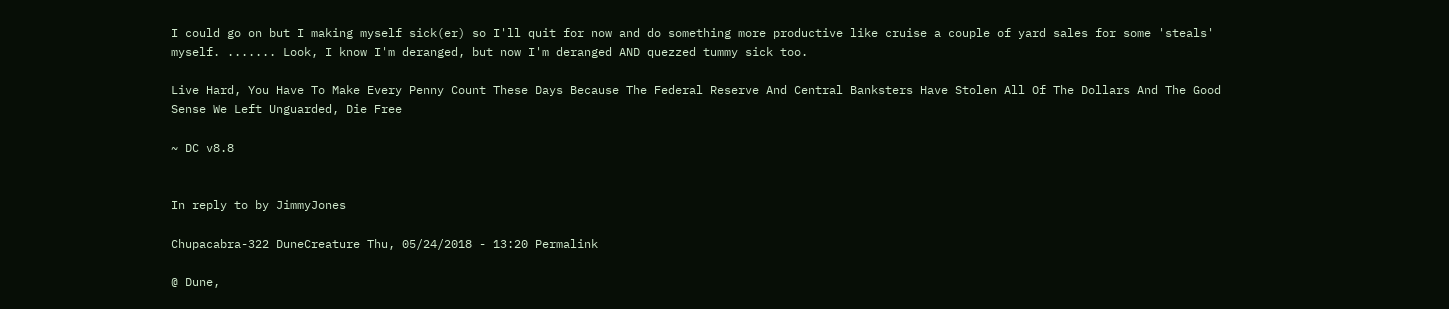I could go on but I making myself sick(er) so I'll quit for now and do something more productive like cruise a couple of yard sales for some 'steals' myself. ....... Look, I know I'm deranged, but now I'm deranged AND quezzed tummy sick too.

Live Hard, You Have To Make Every Penny Count These Days Because The Federal Reserve And Central Banksters Have Stolen All Of The Dollars And The Good Sense We Left Unguarded, Die Free

~ DC v8.8


In reply to by JimmyJones

Chupacabra-322 DuneCreature Thu, 05/24/2018 - 13:20 Permalink

@ Dune,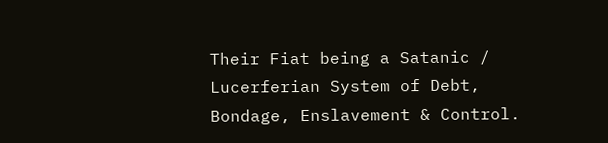Their Fiat being a Satanic / Lucerferian System of Debt, Bondage, Enslavement & Control.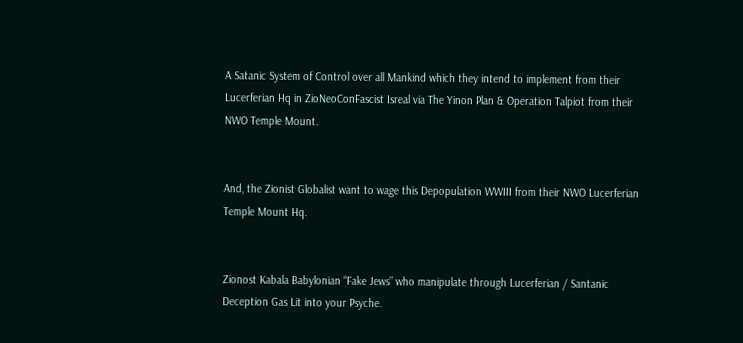A Satanic System of Control over all Mankind which they intend to implement from their Lucerferian Hq in ZioNeoConFascist Isreal via The Yinon Plan & Operation Talpiot from their NWO Temple Mount.


And, the Zionist Globalist want to wage this Depopulation WWIII from their NWO Lucerferian Temple Mount Hq.


Zionost Kabala Babylonian “Fake Jews” who manipulate through Lucerferian / Santanic Deception Gas Lit into your Psyche.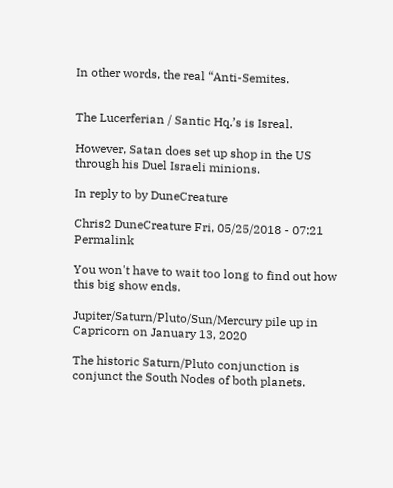In other words, the real “Anti-Semites.


The Lucerferian / Santic Hq.’s is Isreal.

However, Satan does set up shop in the US through his Duel Israeli minions.

In reply to by DuneCreature

Chris2 DuneCreature Fri, 05/25/2018 - 07:21 Permalink

You won't have to wait too long to find out how this big show ends.

Jupiter/Saturn/Pluto/Sun/Mercury pile up in Capricorn on January 13, 2020

The historic Saturn/Pluto conjunction is conjunct the South Nodes of both planets.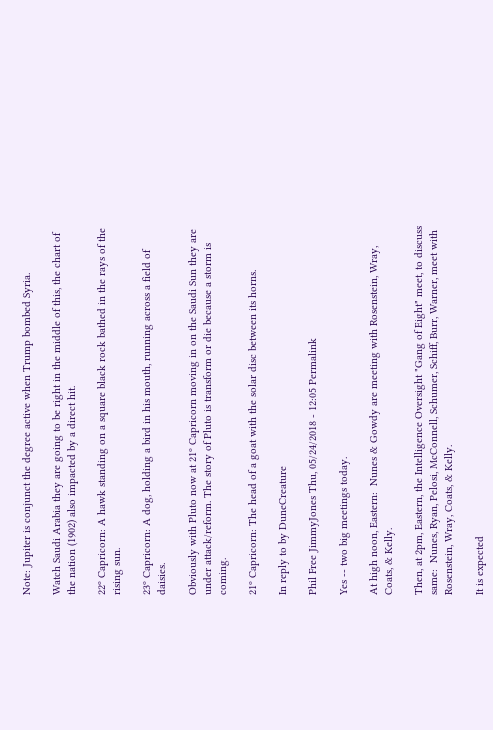Note: Jupiter is conjunct the degree active when Trump bombed Syria.

Watch Saudi Arabia they are going to be right in the middle of this, the chart of the nation (1902) also impacted by a direct hit.

22º Capricorn: A hawk standing on a square black rock bathed in the rays of the rising sun.

23º Capricorn: A dog, holding a bird in his mouth, running across a field of daisies.

Obviously with Pluto now at 21º Capricorn moving in on the Saudi Sun they are under attack/reform. The story of Pluto is transform or die because a storm is coming.

21º Capricorn: The head of a goat with the solar disc between its horns.

In reply to by DuneCreature

Phil Free JimmyJones Thu, 05/24/2018 - 12:05 Permalink

Yes -- two big meetings today.

At high noon, Eastern:  Nunes & Gowdy are meeting with Rosenstein, Wray, Coats, & Kelly.

Then, at 2pm, Eastern, the Intelligence Oversight "Gang of Eight" meet, to discuss same:  Nunes, Ryan, Pelosi, McConnell, Schumer, Schiff, Burr, Warner, meet with Rosenstein, Wray, Coats, & Kelly.

It is expected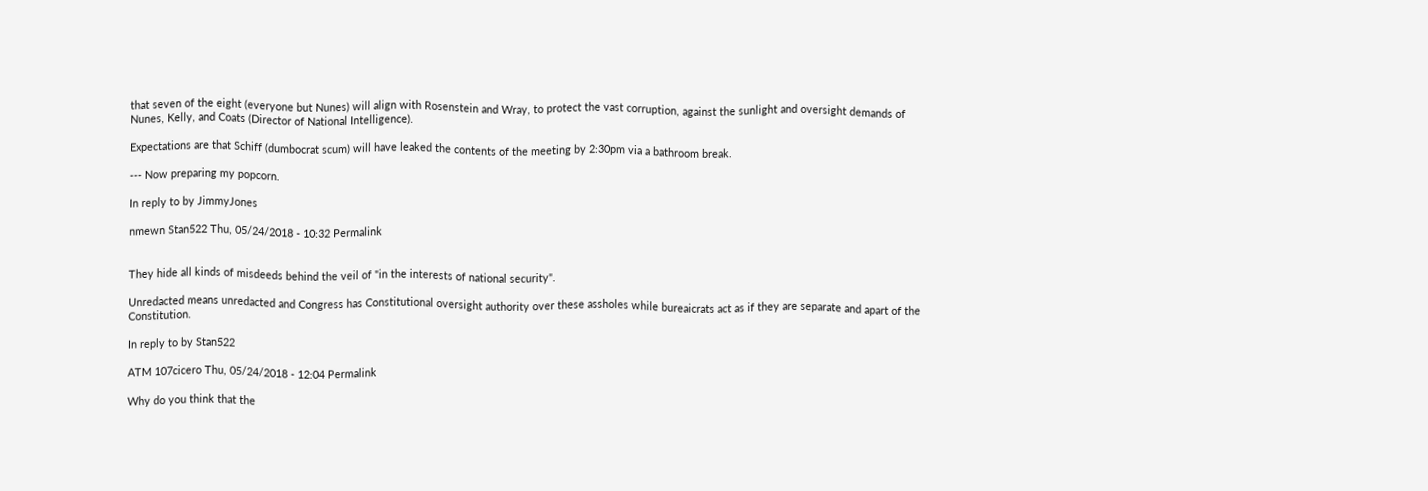that seven of the eight (everyone but Nunes) will align with Rosenstein and Wray, to protect the vast corruption, against the sunlight and oversight demands of Nunes, Kelly, and Coats (Director of National Intelligence).

Expectations are that Schiff (dumbocrat scum) will have leaked the contents of the meeting by 2:30pm via a bathroom break.

--- Now preparing my popcorn.

In reply to by JimmyJones

nmewn Stan522 Thu, 05/24/2018 - 10:32 Permalink


They hide all kinds of misdeeds behind the veil of "in the interests of national security".

Unredacted means unredacted and Congress has Constitutional oversight authority over these assholes while bureaicrats act as if they are separate and apart of the Constitution.

In reply to by Stan522

ATM 107cicero Thu, 05/24/2018 - 12:04 Permalink

Why do you think that the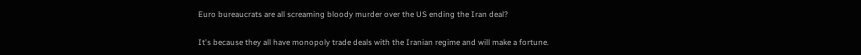Euro bureaucrats are all screaming bloody murder over the US ending the Iran deal?

It's because they all have monopoly trade deals with the Iranian regime and will make a fortune.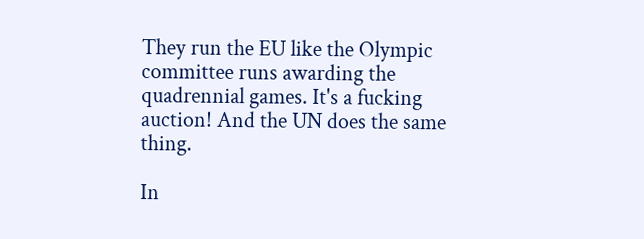They run the EU like the Olympic committee runs awarding the quadrennial games. It's a fucking auction! And the UN does the same thing.

In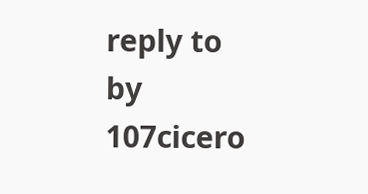reply to by 107cicero